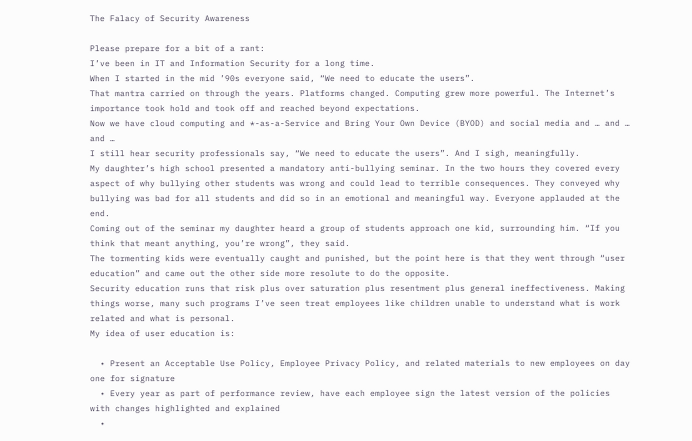The Falacy of Security Awareness

Please prepare for a bit of a rant:
I’ve been in IT and Information Security for a long time.
When I started in the mid ’90s everyone said, “We need to educate the users”.
That mantra carried on through the years. Platforms changed. Computing grew more powerful. The Internet’s importance took hold and took off and reached beyond expectations.
Now we have cloud computing and *-as-a-Service and Bring Your Own Device (BYOD) and social media and … and … and …
I still hear security professionals say, “We need to educate the users”. And I sigh, meaningfully.
My daughter’s high school presented a mandatory anti-bullying seminar. In the two hours they covered every aspect of why bullying other students was wrong and could lead to terrible consequences. They conveyed why bullying was bad for all students and did so in an emotional and meaningful way. Everyone applauded at the end.
Coming out of the seminar my daughter heard a group of students approach one kid, surrounding him. “If you think that meant anything, you’re wrong”, they said.
The tormenting kids were eventually caught and punished, but the point here is that they went through “user education” and came out the other side more resolute to do the opposite.
Security education runs that risk plus over saturation plus resentment plus general ineffectiveness. Making things worse, many such programs I’ve seen treat employees like children unable to understand what is work related and what is personal.
My idea of user education is:

  • Present an Acceptable Use Policy, Employee Privacy Policy, and related materials to new employees on day one for signature
  • Every year as part of performance review, have each employee sign the latest version of the policies with changes highlighted and explained
  •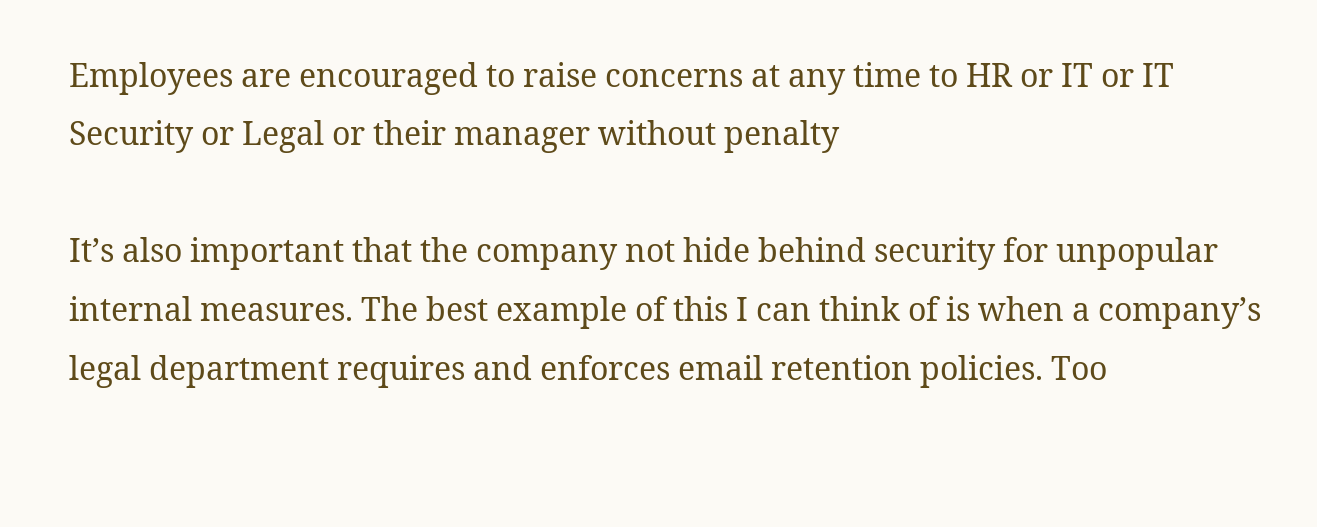Employees are encouraged to raise concerns at any time to HR or IT or IT Security or Legal or their manager without penalty

It’s also important that the company not hide behind security for unpopular internal measures. The best example of this I can think of is when a company’s legal department requires and enforces email retention policies. Too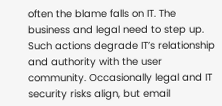often the blame falls on IT. The business and legal need to step up. Such actions degrade IT’s relationship and authority with the user community. Occasionally legal and IT security risks align, but email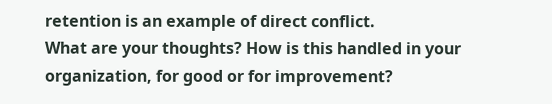retention is an example of direct conflict.
What are your thoughts? How is this handled in your organization, for good or for improvement?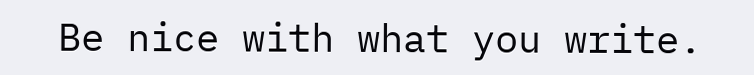Be nice with what you write.